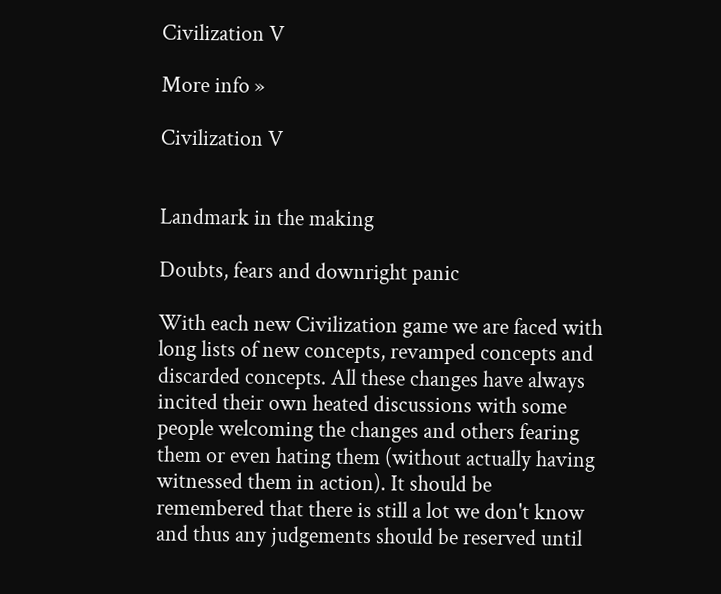Civilization V

More info »

Civilization V


Landmark in the making

Doubts, fears and downright panic

With each new Civilization game we are faced with long lists of new concepts, revamped concepts and discarded concepts. All these changes have always incited their own heated discussions with some people welcoming the changes and others fearing them or even hating them (without actually having witnessed them in action). It should be remembered that there is still a lot we don't know and thus any judgements should be reserved until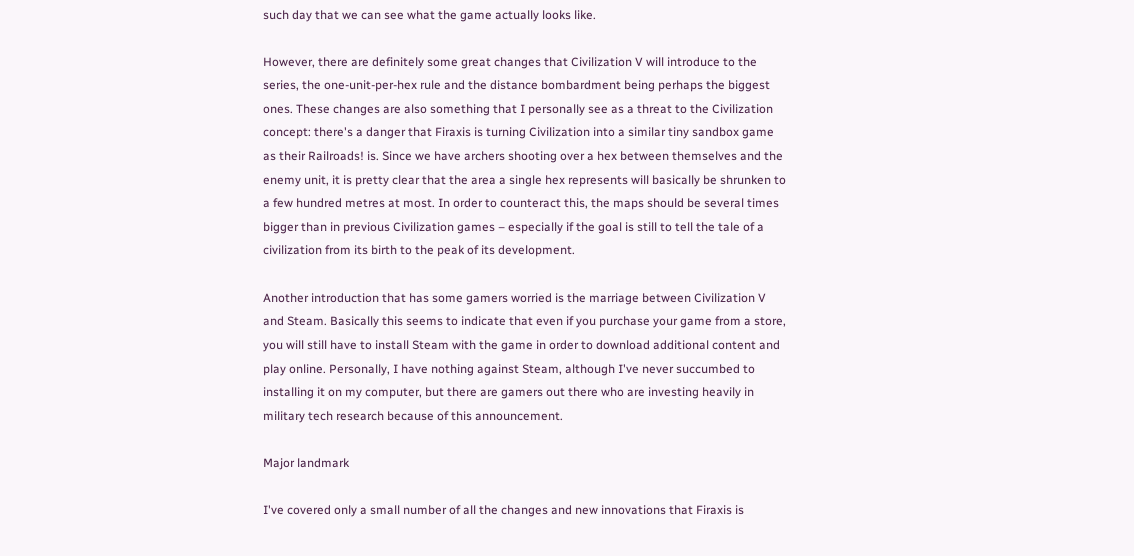such day that we can see what the game actually looks like.

However, there are definitely some great changes that Civilization V will introduce to the series, the one-unit-per-hex rule and the distance bombardment being perhaps the biggest ones. These changes are also something that I personally see as a threat to the Civilization concept: there's a danger that Firaxis is turning Civilization into a similar tiny sandbox game as their Railroads! is. Since we have archers shooting over a hex between themselves and the enemy unit, it is pretty clear that the area a single hex represents will basically be shrunken to a few hundred metres at most. In order to counteract this, the maps should be several times bigger than in previous Civilization games – especially if the goal is still to tell the tale of a civilization from its birth to the peak of its development.

Another introduction that has some gamers worried is the marriage between Civilization V and Steam. Basically this seems to indicate that even if you purchase your game from a store, you will still have to install Steam with the game in order to download additional content and play online. Personally, I have nothing against Steam, although I've never succumbed to installing it on my computer, but there are gamers out there who are investing heavily in military tech research because of this announcement.

Major landmark

I've covered only a small number of all the changes and new innovations that Firaxis is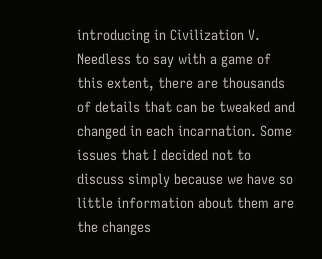introducing in Civilization V. Needless to say with a game of this extent, there are thousands of details that can be tweaked and changed in each incarnation. Some issues that I decided not to discuss simply because we have so little information about them are the changes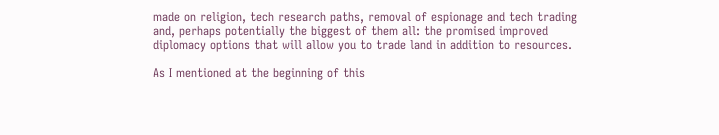made on religion, tech research paths, removal of espionage and tech trading and, perhaps potentially the biggest of them all: the promised improved diplomacy options that will allow you to trade land in addition to resources.

As I mentioned at the beginning of this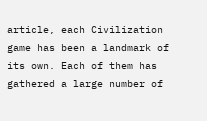article, each Civilization game has been a landmark of its own. Each of them has gathered a large number of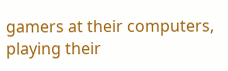gamers at their computers, playing their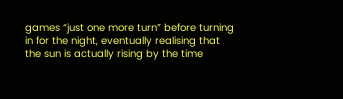games “just one more turn” before turning in for the night, eventually realising that the sun is actually rising by the time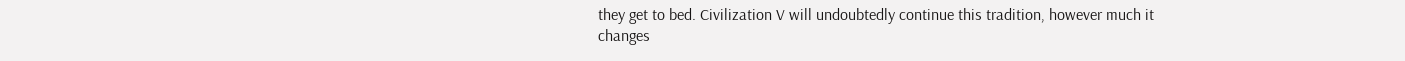they get to bed. Civilization V will undoubtedly continue this tradition, however much it changes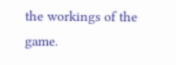the workings of the game.